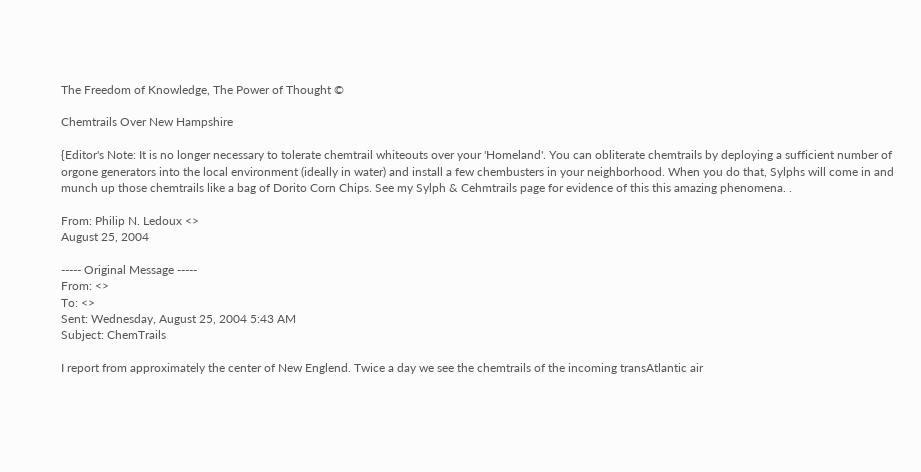The Freedom of Knowledge, The Power of Thought ©

Chemtrails Over New Hampshire

{Editor's Note: It is no longer necessary to tolerate chemtrail whiteouts over your 'Homeland'. You can obliterate chemtrails by deploying a sufficient number of orgone generators into the local environment (ideally in water) and install a few chembusters in your neighborhood. When you do that, Sylphs will come in and munch up those chemtrails like a bag of Dorito Corn Chips. See my Sylph & Cehmtrails page for evidence of this this amazing phenomena. .

From: Philip N. Ledoux <>
August 25, 2004

----- Original Message -----
From: <>
To: <>
Sent: Wednesday, August 25, 2004 5:43 AM
Subject: ChemTrails

I report from approximately the center of New Englend. Twice a day we see the chemtrails of the incoming transAtlantic air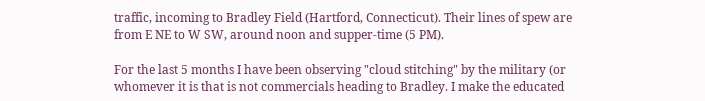traffic, incoming to Bradley Field (Hartford, Connecticut). Their lines of spew are from E NE to W SW, around noon and supper-time (5 PM).

For the last 5 months I have been observing "cloud stitching" by the military (or whomever it is that is not commercials heading to Bradley. I make the educated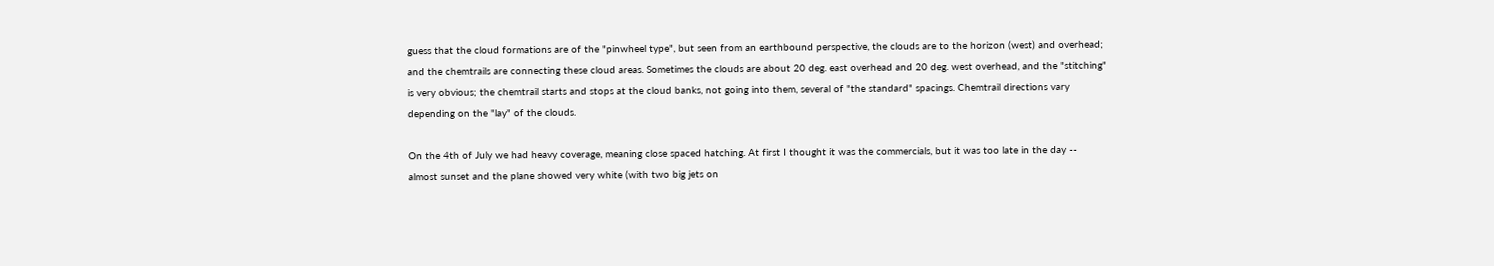guess that the cloud formations are of the "pinwheel type", but seen from an earthbound perspective, the clouds are to the horizon (west) and overhead; and the chemtrails are connecting these cloud areas. Sometimes the clouds are about 20 deg. east overhead and 20 deg. west overhead, and the "stitching" is very obvious; the chemtrail starts and stops at the cloud banks, not going into them, several of "the standard" spacings. Chemtrail directions vary depending on the "lay" of the clouds.

On the 4th of July we had heavy coverage, meaning close spaced hatching. At first I thought it was the commercials, but it was too late in the day -- almost sunset and the plane showed very white (with two big jets on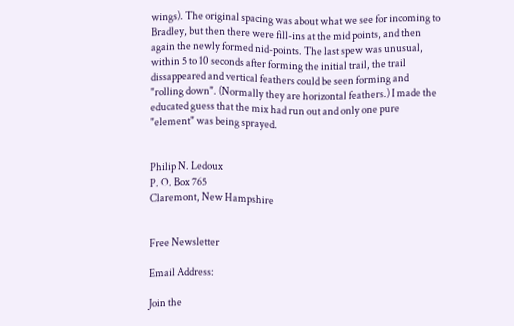wings). The original spacing was about what we see for incoming to Bradley, but then there were fill-ins at the mid points, and then again the newly formed nid-points. The last spew was unusual, within 5 to 10 seconds after forming the initial trail, the trail dissappeared and vertical feathers could be seen forming and "rolling down". (Normally they are horizontal feathers.) I made the educated guess that the mix had run out and only one pure "element" was being sprayed.


Philip N. Ledoux
P. O. Box 765
Claremont, New Hampshire


Free Newsletter

Email Address:

Join the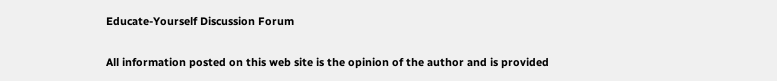Educate-Yourself Discussion Forum

All information posted on this web site is the opinion of the author and is provided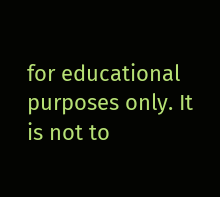for educational purposes only. It is not to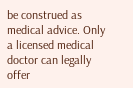be construed as medical advice. Only a licensed medical doctor can legally offer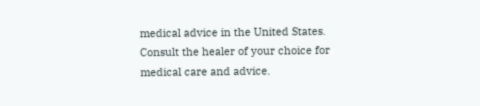medical advice in the United States. Consult the healer of your choice for medical care and advice.